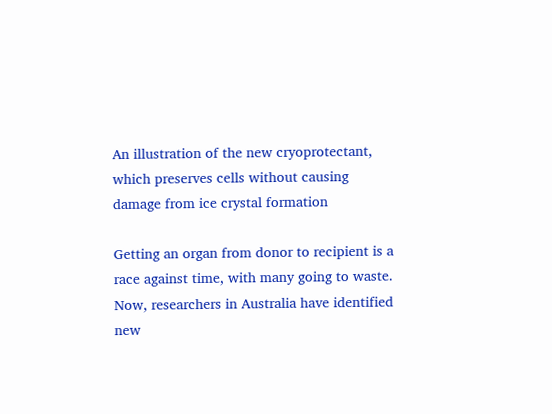An illustration of the new cryoprotectant, which preserves cells without causing damage from ice crystal formation

Getting an organ from donor to recipient is a race against time, with many going to waste. Now, researchers in Australia have identified new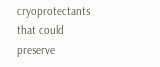cryoprotectants that could preserve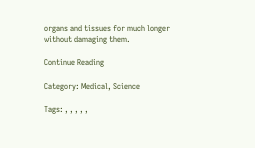organs and tissues for much longer without damaging them.

Continue Reading

Category: Medical, Science

Tags: , , , , ,